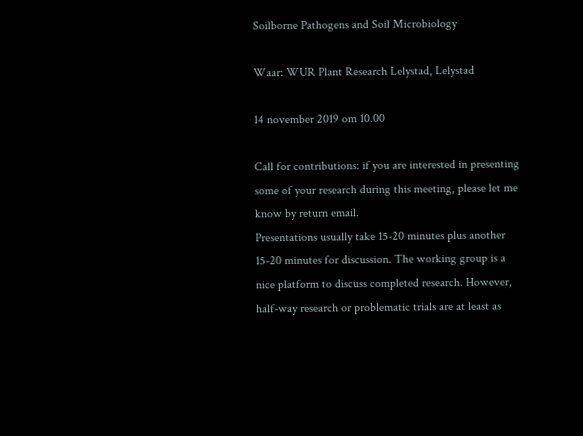Soilborne Pathogens and Soil Microbiology

Waar: WUR Plant Research Lelystad, Lelystad

14 november 2019 om 10.00

Call for contributions: if you are interested in presenting some of your research during this meeting, please let me know by return email.
Presentations usually take 15-20 minutes plus another 15-20 minutes for discussion. The working group is a nice platform to discuss completed research. However, half-way research or problematic trials are at least as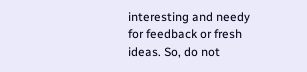interesting and needy for feedback or fresh ideas. So, do not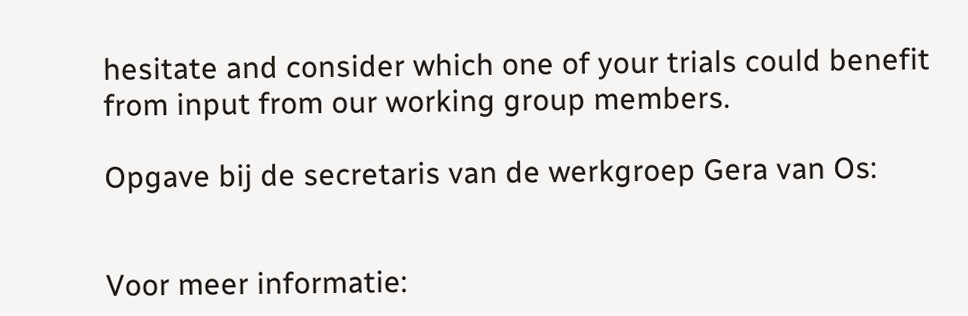hesitate and consider which one of your trials could benefit from input from our working group members.

Opgave bij de secretaris van de werkgroep Gera van Os:


Voor meer informatie: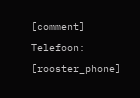[comment]
Telefoon:  [rooster_phone]